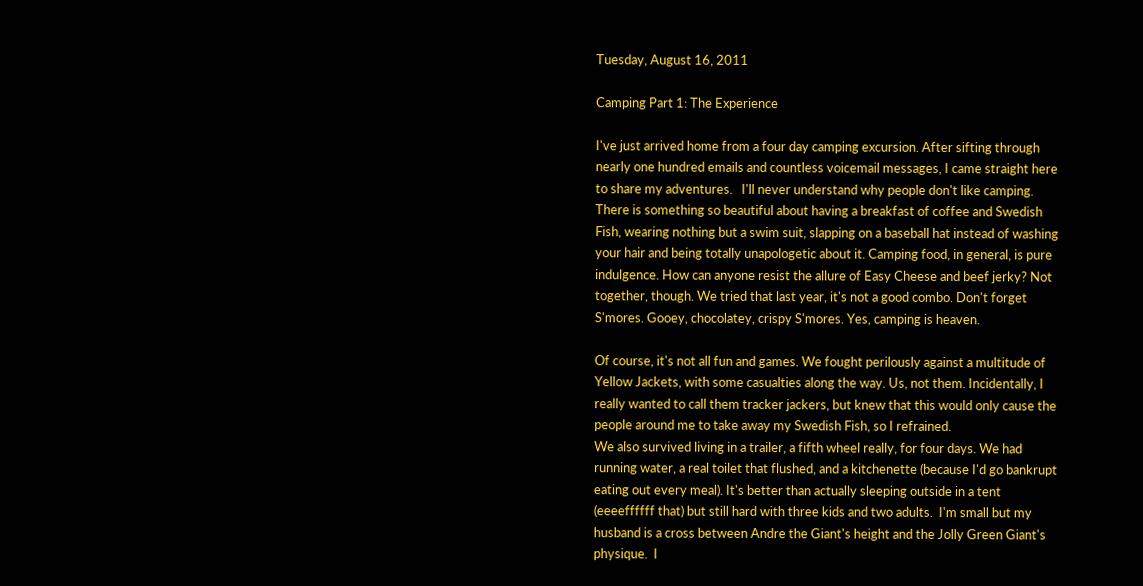Tuesday, August 16, 2011

Camping Part 1: The Experience

I've just arrived home from a four day camping excursion. After sifting through nearly one hundred emails and countless voicemail messages, I came straight here to share my adventures.   I'll never understand why people don't like camping. There is something so beautiful about having a breakfast of coffee and Swedish Fish, wearing nothing but a swim suit, slapping on a baseball hat instead of washing your hair and being totally unapologetic about it. Camping food, in general, is pure indulgence. How can anyone resist the allure of Easy Cheese and beef jerky? Not together, though. We tried that last year, it's not a good combo. Don't forget S'mores. Gooey, chocolatey, crispy S'mores. Yes, camping is heaven.

Of course, it's not all fun and games. We fought perilously against a multitude of Yellow Jackets, with some casualties along the way. Us, not them. Incidentally, I really wanted to call them tracker jackers, but knew that this would only cause the people around me to take away my Swedish Fish, so I refrained.
We also survived living in a trailer, a fifth wheel really, for four days. We had running water, a real toilet that flushed, and a kitchenette (because I'd go bankrupt eating out every meal). It's better than actually sleeping outside in a tent (eeeeffffff that) but still hard with three kids and two adults.  I'm small but my husband is a cross between Andre the Giant's height and the Jolly Green Giant's physique.  I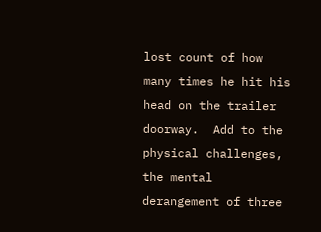lost count of how many times he hit his head on the trailer doorway.  Add to the physical challenges, the mental derangement of three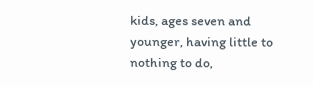kids, ages seven and younger, having little to nothing to do,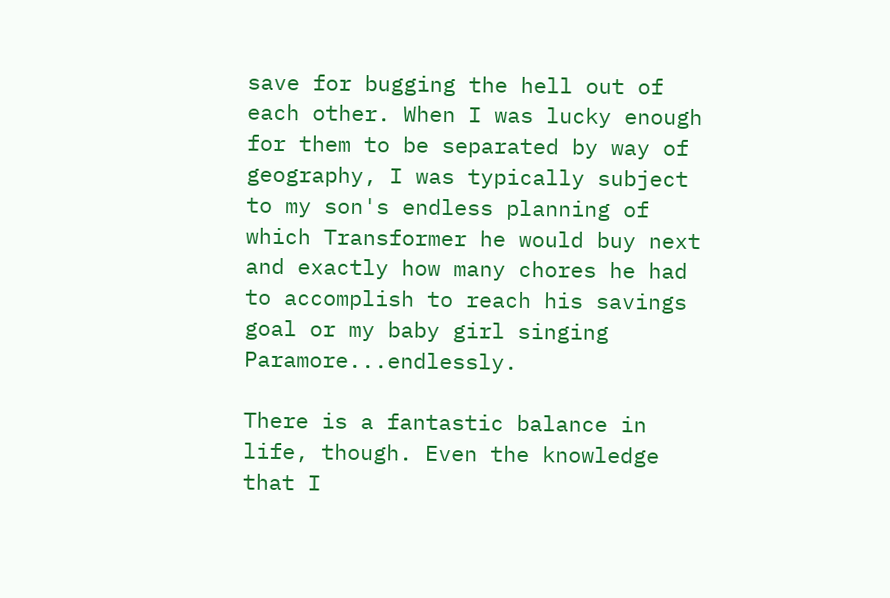save for bugging the hell out of each other. When I was lucky enough for them to be separated by way of geography, I was typically subject to my son's endless planning of which Transformer he would buy next and exactly how many chores he had to accomplish to reach his savings goal or my baby girl singing Paramore...endlessly.

There is a fantastic balance in life, though. Even the knowledge that I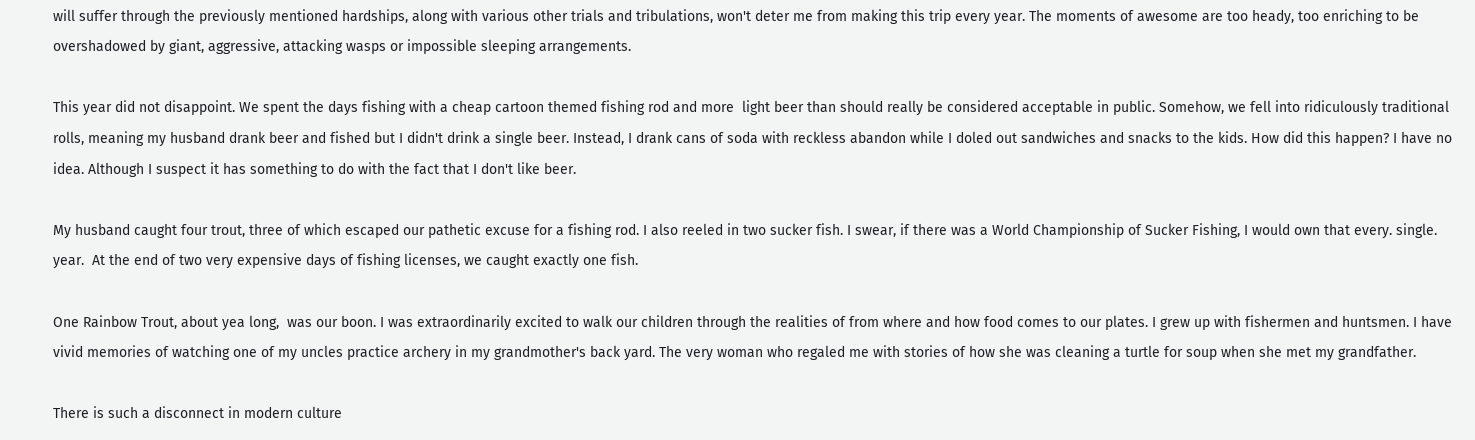will suffer through the previously mentioned hardships, along with various other trials and tribulations, won't deter me from making this trip every year. The moments of awesome are too heady, too enriching to be overshadowed by giant, aggressive, attacking wasps or impossible sleeping arrangements.

This year did not disappoint. We spent the days fishing with a cheap cartoon themed fishing rod and more  light beer than should really be considered acceptable in public. Somehow, we fell into ridiculously traditional rolls, meaning my husband drank beer and fished but I didn't drink a single beer. Instead, I drank cans of soda with reckless abandon while I doled out sandwiches and snacks to the kids. How did this happen? I have no idea. Although I suspect it has something to do with the fact that I don't like beer.

My husband caught four trout, three of which escaped our pathetic excuse for a fishing rod. I also reeled in two sucker fish. I swear, if there was a World Championship of Sucker Fishing, I would own that every. single. year.  At the end of two very expensive days of fishing licenses, we caught exactly one fish.

One Rainbow Trout, about yea long,  was our boon. I was extraordinarily excited to walk our children through the realities of from where and how food comes to our plates. I grew up with fishermen and huntsmen. I have vivid memories of watching one of my uncles practice archery in my grandmother's back yard. The very woman who regaled me with stories of how she was cleaning a turtle for soup when she met my grandfather.

There is such a disconnect in modern culture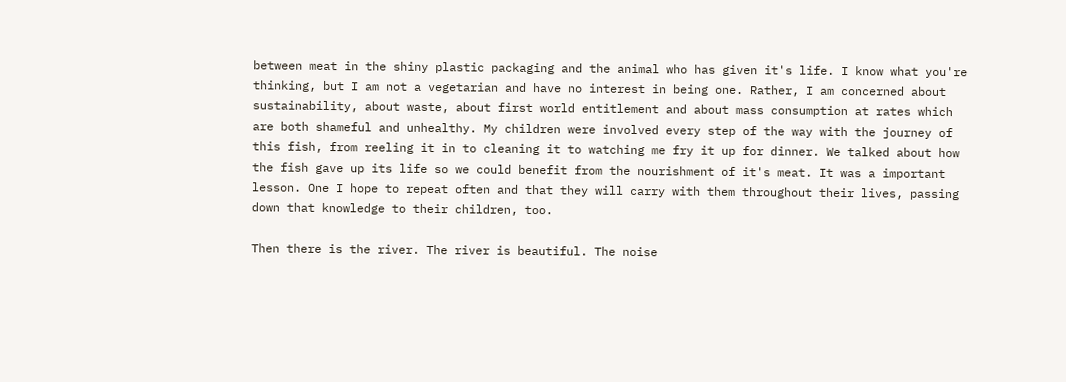between meat in the shiny plastic packaging and the animal who has given it's life. I know what you're thinking, but I am not a vegetarian and have no interest in being one. Rather, I am concerned about sustainability, about waste, about first world entitlement and about mass consumption at rates which are both shameful and unhealthy. My children were involved every step of the way with the journey of this fish, from reeling it in to cleaning it to watching me fry it up for dinner. We talked about how the fish gave up its life so we could benefit from the nourishment of it's meat. It was a important lesson. One I hope to repeat often and that they will carry with them throughout their lives, passing down that knowledge to their children, too.

Then there is the river. The river is beautiful. The noise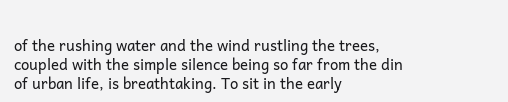of the rushing water and the wind rustling the trees, coupled with the simple silence being so far from the din of urban life, is breathtaking. To sit in the early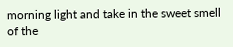morning light and take in the sweet smell of the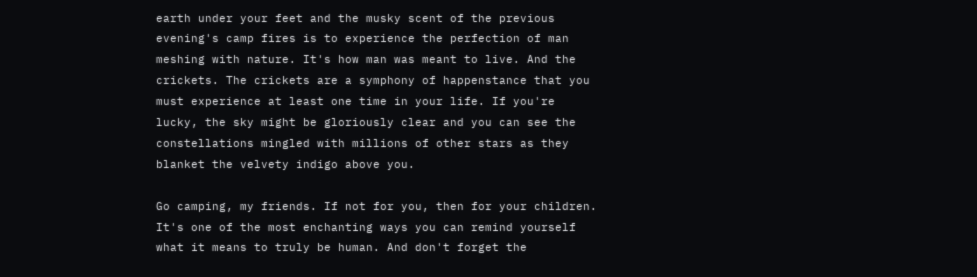earth under your feet and the musky scent of the previous evening's camp fires is to experience the perfection of man meshing with nature. It's how man was meant to live. And the crickets. The crickets are a symphony of happenstance that you  must experience at least one time in your life. If you're lucky, the sky might be gloriously clear and you can see the constellations mingled with millions of other stars as they blanket the velvety indigo above you.

Go camping, my friends. If not for you, then for your children. It's one of the most enchanting ways you can remind yourself what it means to truly be human. And don't forget the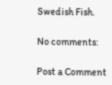Swedish Fish.

No comments:

Post a Comment